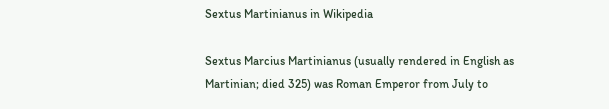Sextus Martinianus in Wikipedia

Sextus Marcius Martinianus (usually rendered in English as Martinian; died 325) was Roman Emperor from July to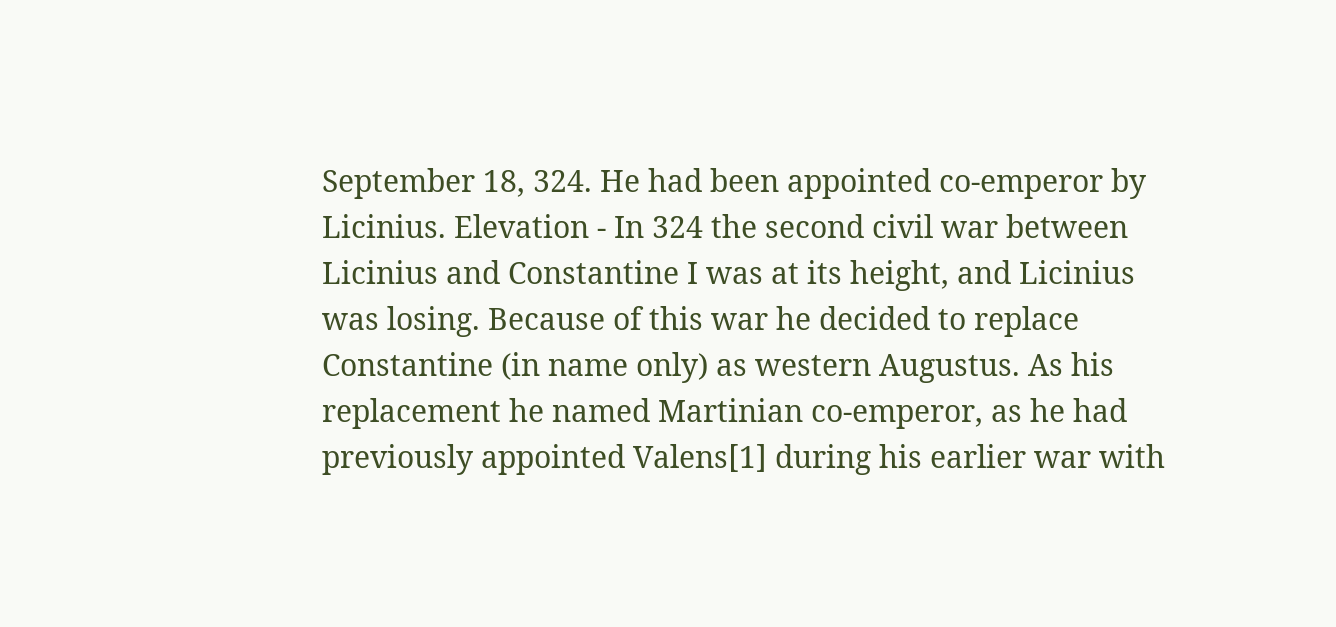September 18, 324. He had been appointed co-emperor by Licinius. Elevation - In 324 the second civil war between Licinius and Constantine I was at its height, and Licinius was losing. Because of this war he decided to replace Constantine (in name only) as western Augustus. As his replacement he named Martinian co-emperor, as he had previously appointed Valens[1] during his earlier war with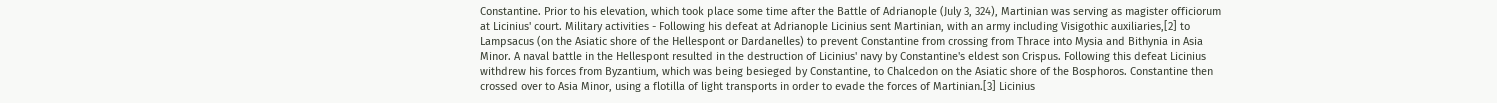Constantine. Prior to his elevation, which took place some time after the Battle of Adrianople (July 3, 324), Martinian was serving as magister officiorum at Licinius' court. Military activities - Following his defeat at Adrianople Licinius sent Martinian, with an army including Visigothic auxiliaries,[2] to Lampsacus (on the Asiatic shore of the Hellespont or Dardanelles) to prevent Constantine from crossing from Thrace into Mysia and Bithynia in Asia Minor. A naval battle in the Hellespont resulted in the destruction of Licinius' navy by Constantine's eldest son Crispus. Following this defeat Licinius withdrew his forces from Byzantium, which was being besieged by Constantine, to Chalcedon on the Asiatic shore of the Bosphoros. Constantine then crossed over to Asia Minor, using a flotilla of light transports in order to evade the forces of Martinian.[3] Licinius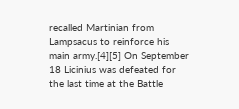recalled Martinian from Lampsacus to reinforce his main army.[4][5] On September 18 Licinius was defeated for the last time at the Battle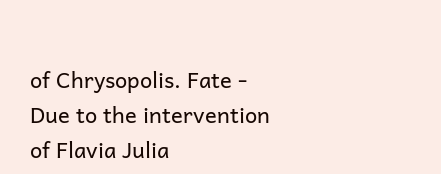of Chrysopolis. Fate - Due to the intervention of Flavia Julia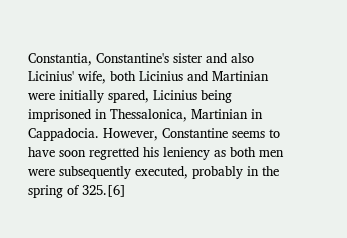Constantia, Constantine's sister and also Licinius' wife, both Licinius and Martinian were initially spared, Licinius being imprisoned in Thessalonica, Martinian in Cappadocia. However, Constantine seems to have soon regretted his leniency as both men were subsequently executed, probably in the spring of 325.[6]